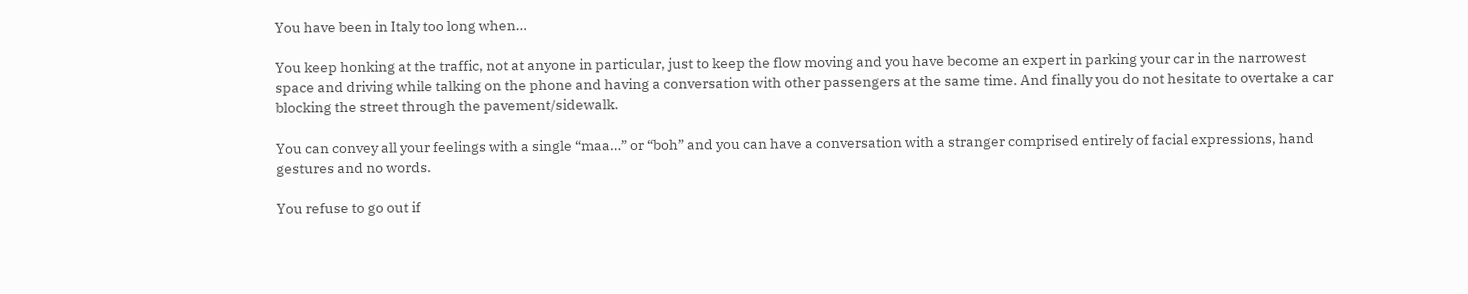You have been in Italy too long when…

You keep honking at the traffic, not at anyone in particular, just to keep the flow moving and you have become an expert in parking your car in the narrowest space and driving while talking on the phone and having a conversation with other passengers at the same time. And finally you do not hesitate to overtake a car blocking the street through the pavement/sidewalk.

You can convey all your feelings with a single “maa…” or “boh” and you can have a conversation with a stranger comprised entirely of facial expressions, hand gestures and no words.

You refuse to go out if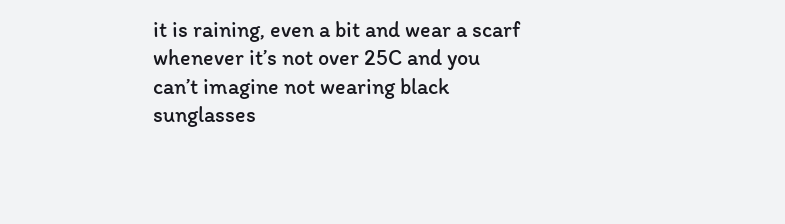it is raining, even a bit and wear a scarf whenever it’s not over 25C and you can’t imagine not wearing black sunglasses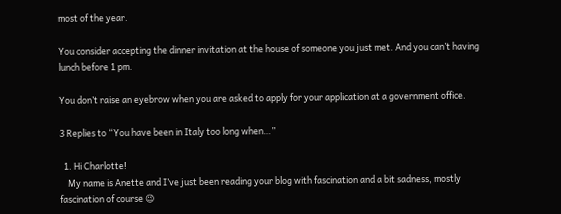most of the year.

You consider accepting the dinner invitation at the house of someone you just met. And you can’t having lunch before 1 pm.

You don’t raise an eyebrow when you are asked to apply for your application at a government office.

3 Replies to “You have been in Italy too long when…”

  1. Hi Charlotte!
    My name is Anette and I’ve just been reading your blog with fascination and a bit sadness, mostly fascination of course 😉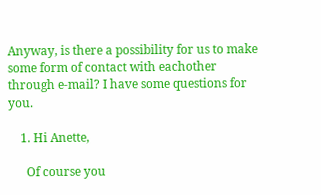Anyway, is there a possibility for us to make some form of contact with eachother through e-mail? I have some questions for you.

    1. Hi Anette,

      Of course you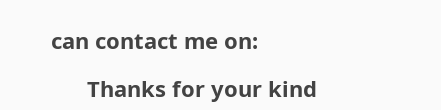can contact me on:

      Thanks for your kind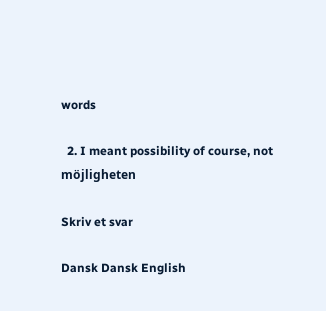words

  2. I meant possibility of course, not möjligheten

Skriv et svar

Dansk Dansk English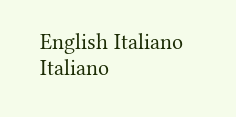English Italiano Italiano